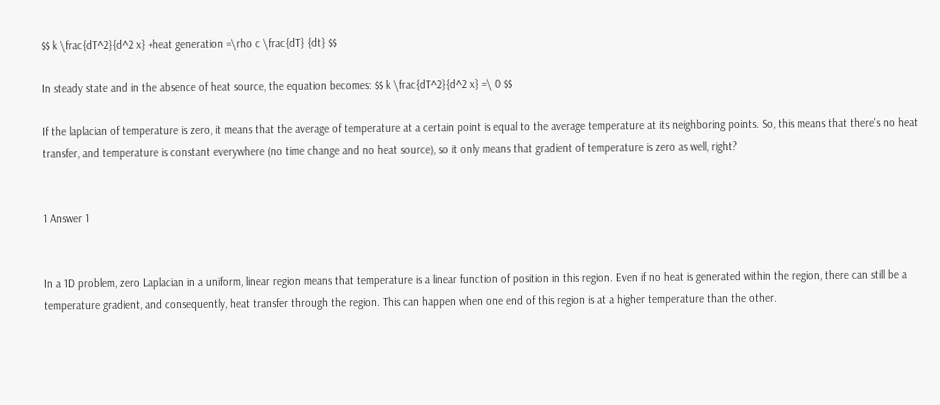$$ k \frac{dT^2}{d^2 x} +heat generation =\rho c \frac{dT} {dt} $$

In steady state and in the absence of heat source, the equation becomes: $$ k \frac{dT^2}{d^2 x} =\ 0 $$

If the laplacian of temperature is zero, it means that the average of temperature at a certain point is equal to the average temperature at its neighboring points. So, this means that there's no heat transfer, and temperature is constant everywhere (no time change and no heat source), so it only means that gradient of temperature is zero as well, right?


1 Answer 1


In a 1D problem, zero Laplacian in a uniform, linear region means that temperature is a linear function of position in this region. Even if no heat is generated within the region, there can still be a temperature gradient, and consequently, heat transfer through the region. This can happen when one end of this region is at a higher temperature than the other.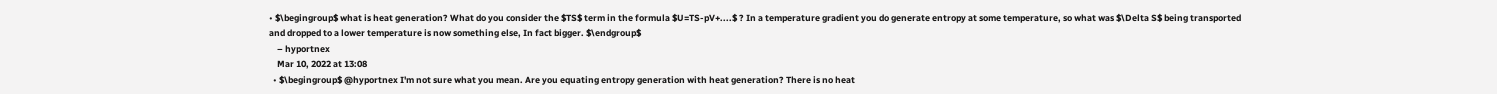• $\begingroup$ what is heat generation? What do you consider the $TS$ term in the formula $U=TS-pV+....$ ? In a temperature gradient you do generate entropy at some temperature, so what was $\Delta S$ being transported and dropped to a lower temperature is now something else, In fact bigger. $\endgroup$
    – hyportnex
    Mar 10, 2022 at 13:08
  • $\begingroup$ @hyportnex I'm not sure what you mean. Are you equating entropy generation with heat generation? There is no heat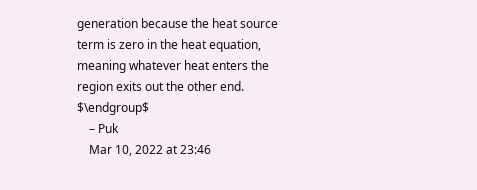generation because the heat source term is zero in the heat equation, meaning whatever heat enters the region exits out the other end. $\endgroup$
    – Puk
    Mar 10, 2022 at 23:46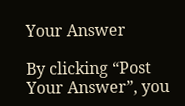Your Answer

By clicking “Post Your Answer”, you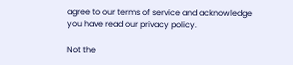agree to our terms of service and acknowledge you have read our privacy policy.

Not the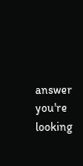answer you're looking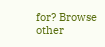for? Browse other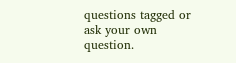questions tagged or ask your own question.